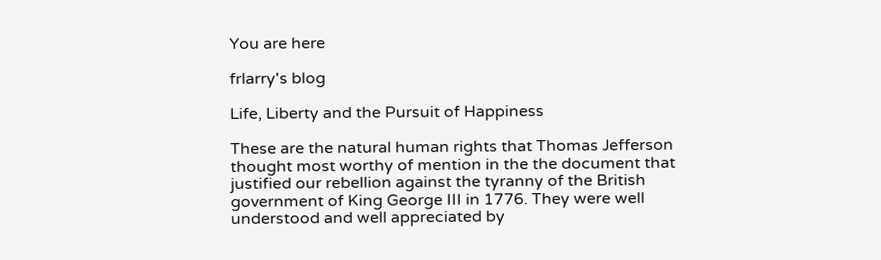You are here

frlarry's blog

Life, Liberty and the Pursuit of Happiness

These are the natural human rights that Thomas Jefferson thought most worthy of mention in the the document that justified our rebellion against the tyranny of the British government of King George III in 1776. They were well understood and well appreciated by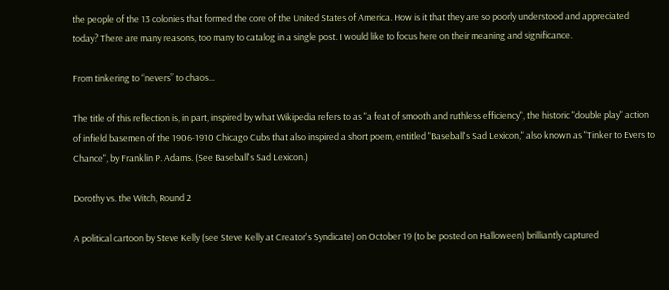the people of the 13 colonies that formed the core of the United States of America. How is it that they are so poorly understood and appreciated today? There are many reasons, too many to catalog in a single post. I would like to focus here on their meaning and significance.

From tinkering to “nevers” to chaos...

The title of this reflection is, in part, inspired by what Wikipedia refers to as "a feat of smooth and ruthless efficiency", the historic "double play" action of infield basemen of the 1906-1910 Chicago Cubs that also inspired a short poem, entitled "Baseball's Sad Lexicon," also known as "Tinker to Evers to Chance", by Franklin P. Adams. (See Baseball's Sad Lexicon.)

Dorothy vs. the Witch, Round 2

A political cartoon by Steve Kelly (see Steve Kelly at Creator's Syndicate) on October 19 (to be posted on Halloween) brilliantly captured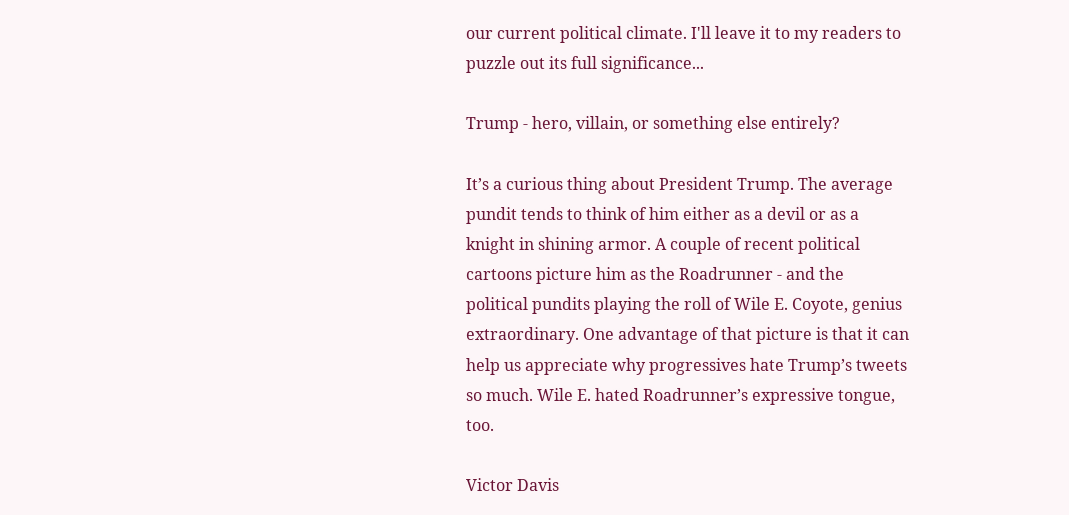our current political climate. I'll leave it to my readers to puzzle out its full significance...

Trump - hero, villain, or something else entirely?

It’s a curious thing about President Trump. The average pundit tends to think of him either as a devil or as a knight in shining armor. A couple of recent political cartoons picture him as the Roadrunner - and the political pundits playing the roll of Wile E. Coyote, genius extraordinary. One advantage of that picture is that it can help us appreciate why progressives hate Trump’s tweets so much. Wile E. hated Roadrunner’s expressive tongue, too.

Victor Davis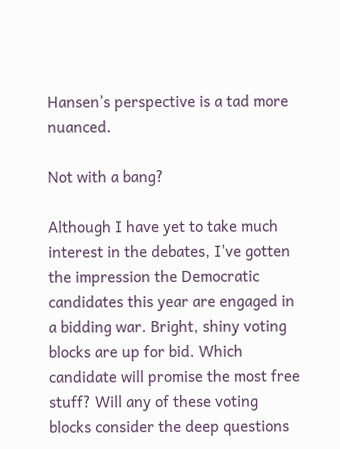Hansen’s perspective is a tad more nuanced.

Not with a bang?

Although I have yet to take much interest in the debates, I've gotten the impression the Democratic candidates this year are engaged in a bidding war. Bright, shiny voting blocks are up for bid. Which candidate will promise the most free stuff? Will any of these voting blocks consider the deep questions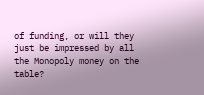of funding, or will they just be impressed by all the Monopoly money on the table?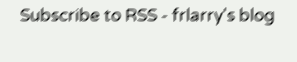Subscribe to RSS - frlarry's blog